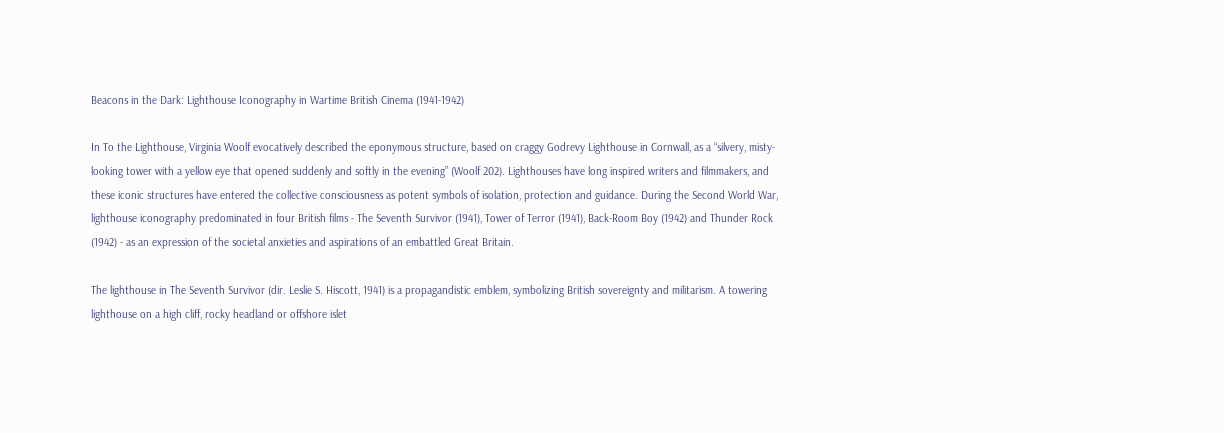Beacons in the Dark: Lighthouse Iconography in Wartime British Cinema (1941-1942)

In To the Lighthouse, Virginia Woolf evocatively described the eponymous structure, based on craggy Godrevy Lighthouse in Cornwall, as a “silvery, misty-looking tower with a yellow eye that opened suddenly and softly in the evening” (Woolf 202). Lighthouses have long inspired writers and filmmakers, and these iconic structures have entered the collective consciousness as potent symbols of isolation, protection and guidance. During the Second World War, lighthouse iconography predominated in four British films - The Seventh Survivor (1941), Tower of Terror (1941), Back-Room Boy (1942) and Thunder Rock (1942) - as an expression of the societal anxieties and aspirations of an embattled Great Britain.

The lighthouse in The Seventh Survivor (dir. Leslie S. Hiscott, 1941) is a propagandistic emblem, symbolizing British sovereignty and militarism. A towering lighthouse on a high cliff, rocky headland or offshore islet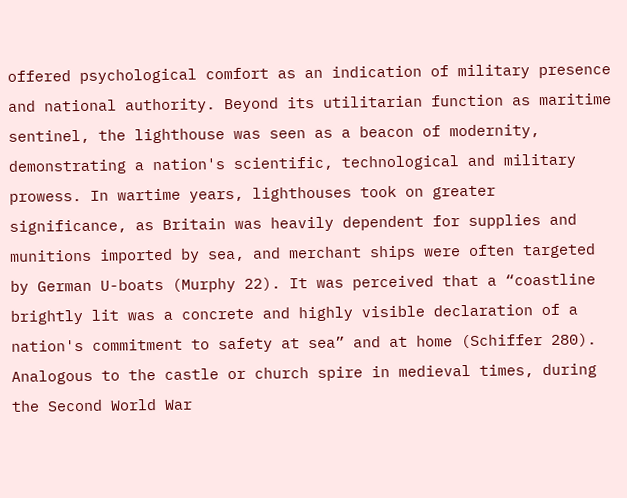offered psychological comfort as an indication of military presence and national authority. Beyond its utilitarian function as maritime sentinel, the lighthouse was seen as a beacon of modernity, demonstrating a nation's scientific, technological and military prowess. In wartime years, lighthouses took on greater significance, as Britain was heavily dependent for supplies and munitions imported by sea, and merchant ships were often targeted by German U-boats (Murphy 22). It was perceived that a “coastline brightly lit was a concrete and highly visible declaration of a nation's commitment to safety at sea” and at home (Schiffer 280). Analogous to the castle or church spire in medieval times, during the Second World War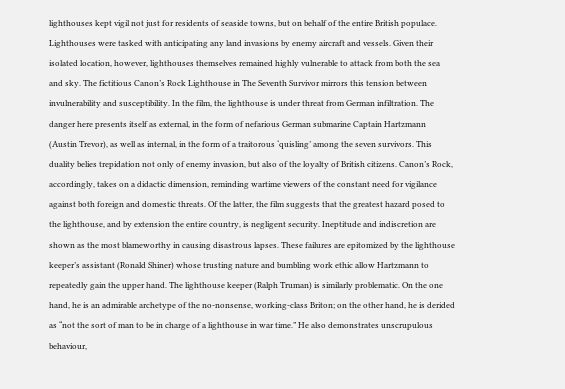lighthouses kept vigil not just for residents of seaside towns, but on behalf of the entire British populace. Lighthouses were tasked with anticipating any land invasions by enemy aircraft and vessels. Given their isolated location, however, lighthouses themselves remained highly vulnerable to attack from both the sea and sky. The fictitious Canon’s Rock Lighthouse in The Seventh Survivor mirrors this tension between invulnerability and susceptibility. In the film, the lighthouse is under threat from German infiltration. The danger here presents itself as external, in the form of nefarious German submarine Captain Hartzmann (Austin Trevor), as well as internal, in the form of a traitorous ‘quisling’ among the seven survivors. This duality belies trepidation not only of enemy invasion, but also of the loyalty of British citizens. Canon’s Rock, accordingly, takes on a didactic dimension, reminding wartime viewers of the constant need for vigilance against both foreign and domestic threats. Of the latter, the film suggests that the greatest hazard posed to the lighthouse, and by extension the entire country, is negligent security. Ineptitude and indiscretion are shown as the most blameworthy in causing disastrous lapses. These failures are epitomized by the lighthouse keeper’s assistant (Ronald Shiner) whose trusting nature and bumbling work ethic allow Hartzmann to repeatedly gain the upper hand. The lighthouse keeper (Ralph Truman) is similarly problematic. On the one hand, he is an admirable archetype of the no-nonsense, working-class Briton; on the other hand, he is derided as “not the sort of man to be in charge of a lighthouse in war time.” He also demonstrates unscrupulous behaviour,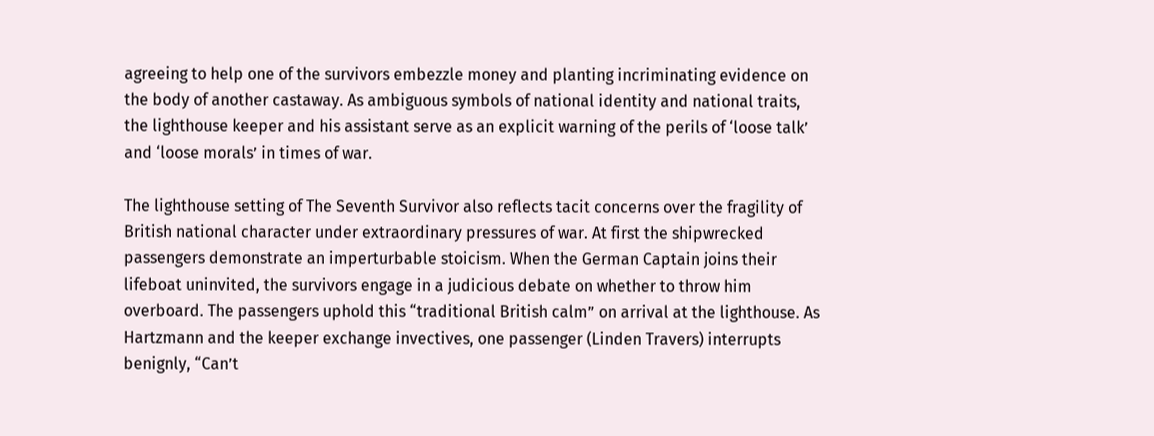agreeing to help one of the survivors embezzle money and planting incriminating evidence on the body of another castaway. As ambiguous symbols of national identity and national traits, the lighthouse keeper and his assistant serve as an explicit warning of the perils of ‘loose talk’ and ‘loose morals’ in times of war.

The lighthouse setting of The Seventh Survivor also reflects tacit concerns over the fragility of British national character under extraordinary pressures of war. At first the shipwrecked passengers demonstrate an imperturbable stoicism. When the German Captain joins their lifeboat uninvited, the survivors engage in a judicious debate on whether to throw him overboard. The passengers uphold this “traditional British calm” on arrival at the lighthouse. As Hartzmann and the keeper exchange invectives, one passenger (Linden Travers) interrupts benignly, “Can’t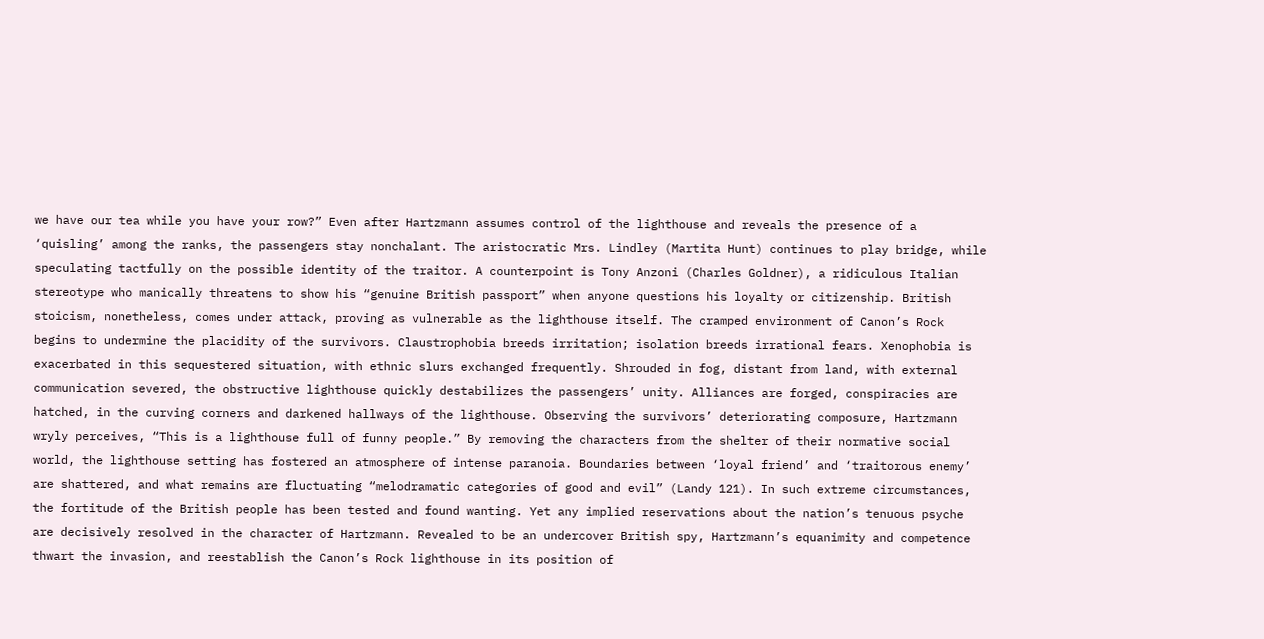we have our tea while you have your row?” Even after Hartzmann assumes control of the lighthouse and reveals the presence of a ‘quisling’ among the ranks, the passengers stay nonchalant. The aristocratic Mrs. Lindley (Martita Hunt) continues to play bridge, while speculating tactfully on the possible identity of the traitor. A counterpoint is Tony Anzoni (Charles Goldner), a ridiculous Italian stereotype who manically threatens to show his “genuine British passport” when anyone questions his loyalty or citizenship. British stoicism, nonetheless, comes under attack, proving as vulnerable as the lighthouse itself. The cramped environment of Canon’s Rock begins to undermine the placidity of the survivors. Claustrophobia breeds irritation; isolation breeds irrational fears. Xenophobia is exacerbated in this sequestered situation, with ethnic slurs exchanged frequently. Shrouded in fog, distant from land, with external communication severed, the obstructive lighthouse quickly destabilizes the passengers’ unity. Alliances are forged, conspiracies are hatched, in the curving corners and darkened hallways of the lighthouse. Observing the survivors’ deteriorating composure, Hartzmann wryly perceives, “This is a lighthouse full of funny people.” By removing the characters from the shelter of their normative social world, the lighthouse setting has fostered an atmosphere of intense paranoia. Boundaries between ‘loyal friend’ and ‘traitorous enemy’ are shattered, and what remains are fluctuating “melodramatic categories of good and evil” (Landy 121). In such extreme circumstances, the fortitude of the British people has been tested and found wanting. Yet any implied reservations about the nation’s tenuous psyche are decisively resolved in the character of Hartzmann. Revealed to be an undercover British spy, Hartzmann’s equanimity and competence thwart the invasion, and reestablish the Canon’s Rock lighthouse in its position of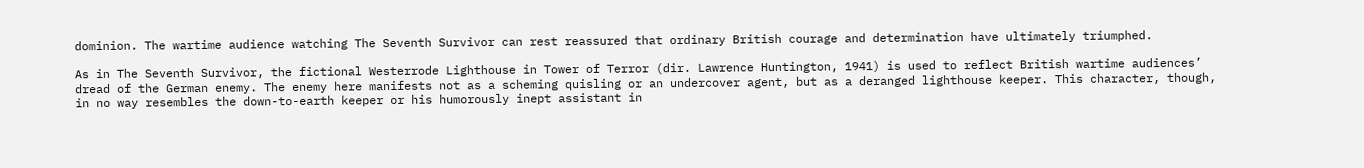dominion. The wartime audience watching The Seventh Survivor can rest reassured that ordinary British courage and determination have ultimately triumphed.

As in The Seventh Survivor, the fictional Westerrode Lighthouse in Tower of Terror (dir. Lawrence Huntington, 1941) is used to reflect British wartime audiences’ dread of the German enemy. The enemy here manifests not as a scheming quisling or an undercover agent, but as a deranged lighthouse keeper. This character, though, in no way resembles the down-to-earth keeper or his humorously inept assistant in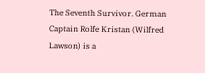The Seventh Survivor. German Captain Rolfe Kristan (Wilfred Lawson) is a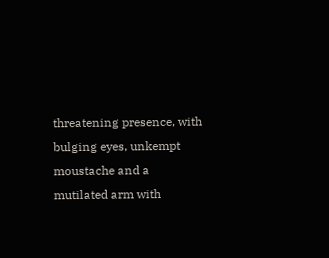threatening presence, with bulging eyes, unkempt moustache and a mutilated arm with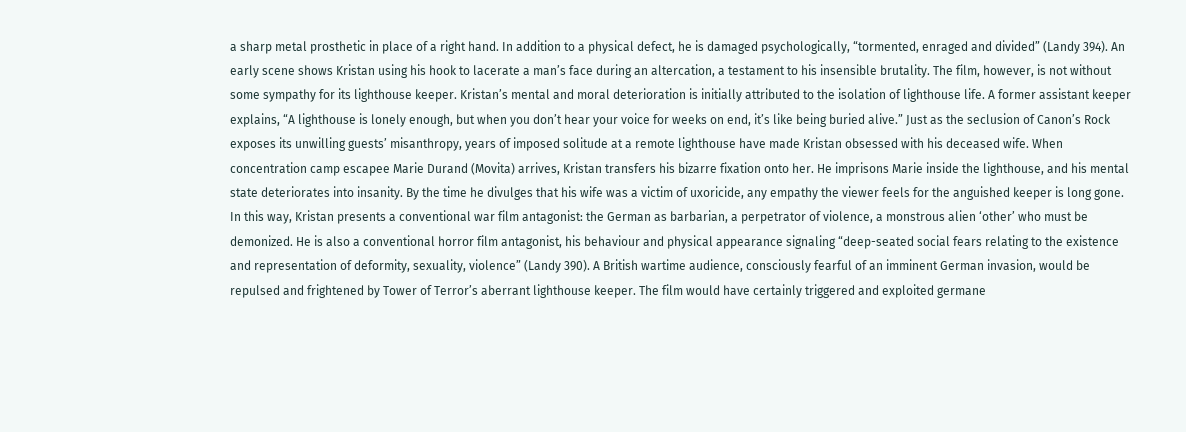a sharp metal prosthetic in place of a right hand. In addition to a physical defect, he is damaged psychologically, “tormented, enraged and divided” (Landy 394). An early scene shows Kristan using his hook to lacerate a man’s face during an altercation, a testament to his insensible brutality. The film, however, is not without some sympathy for its lighthouse keeper. Kristan’s mental and moral deterioration is initially attributed to the isolation of lighthouse life. A former assistant keeper explains, “A lighthouse is lonely enough, but when you don’t hear your voice for weeks on end, it’s like being buried alive.” Just as the seclusion of Canon’s Rock exposes its unwilling guests’ misanthropy, years of imposed solitude at a remote lighthouse have made Kristan obsessed with his deceased wife. When concentration camp escapee Marie Durand (Movita) arrives, Kristan transfers his bizarre fixation onto her. He imprisons Marie inside the lighthouse, and his mental state deteriorates into insanity. By the time he divulges that his wife was a victim of uxoricide, any empathy the viewer feels for the anguished keeper is long gone. In this way, Kristan presents a conventional war film antagonist: the German as barbarian, a perpetrator of violence, a monstrous alien ‘other’ who must be demonized. He is also a conventional horror film antagonist, his behaviour and physical appearance signaling “deep-seated social fears relating to the existence and representation of deformity, sexuality, violence” (Landy 390). A British wartime audience, consciously fearful of an imminent German invasion, would be repulsed and frightened by Tower of Terror’s aberrant lighthouse keeper. The film would have certainly triggered and exploited germane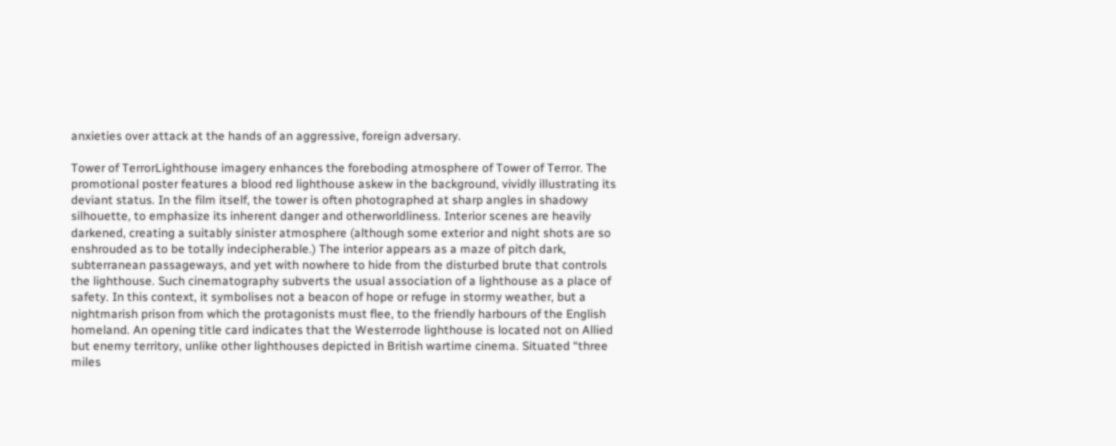anxieties over attack at the hands of an aggressive, foreign adversary.

Tower of TerrorLighthouse imagery enhances the foreboding atmosphere of Tower of Terror. The promotional poster features a blood red lighthouse askew in the background, vividly illustrating its deviant status. In the film itself, the tower is often photographed at sharp angles in shadowy silhouette, to emphasize its inherent danger and otherworldliness. Interior scenes are heavily darkened, creating a suitably sinister atmosphere (although some exterior and night shots are so enshrouded as to be totally indecipherable.) The interior appears as a maze of pitch dark, subterranean passageways, and yet with nowhere to hide from the disturbed brute that controls the lighthouse. Such cinematography subverts the usual association of a lighthouse as a place of safety. In this context, it symbolises not a beacon of hope or refuge in stormy weather, but a nightmarish prison from which the protagonists must flee, to the friendly harbours of the English homeland. An opening title card indicates that the Westerrode lighthouse is located not on Allied but enemy territory, unlike other lighthouses depicted in British wartime cinema. Situated “three miles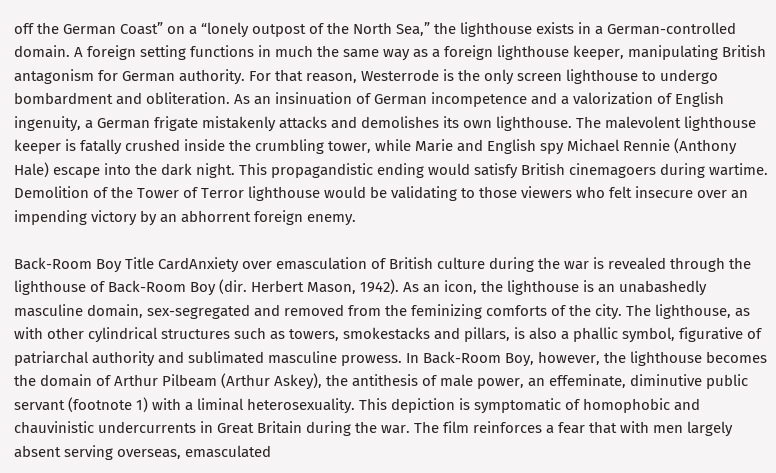off the German Coast” on a “lonely outpost of the North Sea,” the lighthouse exists in a German-controlled domain. A foreign setting functions in much the same way as a foreign lighthouse keeper, manipulating British antagonism for German authority. For that reason, Westerrode is the only screen lighthouse to undergo bombardment and obliteration. As an insinuation of German incompetence and a valorization of English ingenuity, a German frigate mistakenly attacks and demolishes its own lighthouse. The malevolent lighthouse keeper is fatally crushed inside the crumbling tower, while Marie and English spy Michael Rennie (Anthony Hale) escape into the dark night. This propagandistic ending would satisfy British cinemagoers during wartime. Demolition of the Tower of Terror lighthouse would be validating to those viewers who felt insecure over an impending victory by an abhorrent foreign enemy.

Back-Room Boy Title CardAnxiety over emasculation of British culture during the war is revealed through the lighthouse of Back-Room Boy (dir. Herbert Mason, 1942). As an icon, the lighthouse is an unabashedly masculine domain, sex-segregated and removed from the feminizing comforts of the city. The lighthouse, as with other cylindrical structures such as towers, smokestacks and pillars, is also a phallic symbol, figurative of patriarchal authority and sublimated masculine prowess. In Back-Room Boy, however, the lighthouse becomes the domain of Arthur Pilbeam (Arthur Askey), the antithesis of male power, an effeminate, diminutive public servant (footnote 1) with a liminal heterosexuality. This depiction is symptomatic of homophobic and chauvinistic undercurrents in Great Britain during the war. The film reinforces a fear that with men largely absent serving overseas, emasculated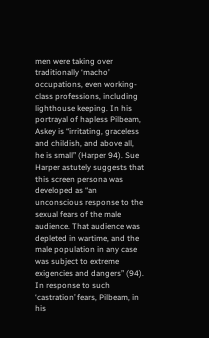men were taking over traditionally ‘macho’ occupations, even working-class professions, including lighthouse keeping. In his portrayal of hapless Pilbeam, Askey is “irritating, graceless and childish, and above all, he is small” (Harper 94). Sue Harper astutely suggests that this screen persona was developed as “an unconscious response to the sexual fears of the male audience. That audience was depleted in wartime, and the male population in any case was subject to extreme exigencies and dangers” (94). In response to such ‘castration’ fears, Pilbeam, in his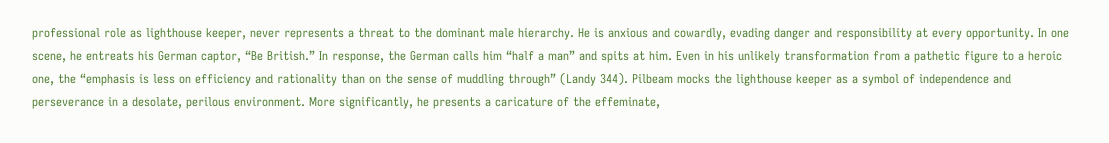professional role as lighthouse keeper, never represents a threat to the dominant male hierarchy. He is anxious and cowardly, evading danger and responsibility at every opportunity. In one scene, he entreats his German captor, “Be British.” In response, the German calls him “half a man” and spits at him. Even in his unlikely transformation from a pathetic figure to a heroic one, the “emphasis is less on efficiency and rationality than on the sense of muddling through” (Landy 344). Pilbeam mocks the lighthouse keeper as a symbol of independence and perseverance in a desolate, perilous environment. More significantly, he presents a caricature of the effeminate,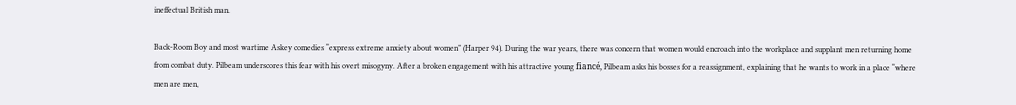ineffectual British man.

Back-Room Boy and most wartime Askey comedies “express extreme anxiety about women” (Harper 94). During the war years, there was concern that women would encroach into the workplace and supplant men returning home from combat duty. Pilbeam underscores this fear with his overt misogyny. After a broken engagement with his attractive young fiancé, Pilbeam asks his bosses for a reassignment, explaining that he wants to work in a place “where men are men,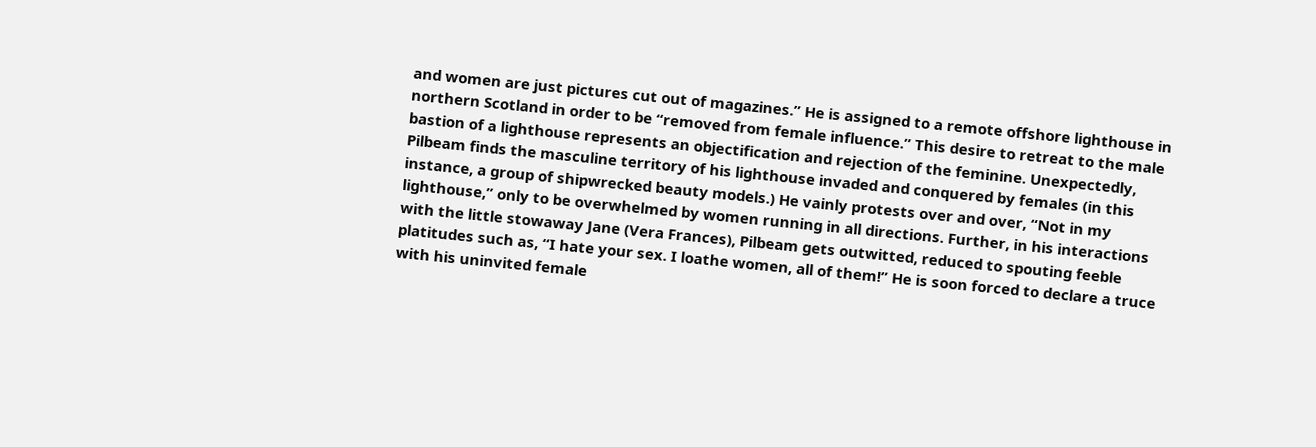and women are just pictures cut out of magazines.” He is assigned to a remote offshore lighthouse in northern Scotland in order to be “removed from female influence.” This desire to retreat to the male bastion of a lighthouse represents an objectification and rejection of the feminine. Unexpectedly, Pilbeam finds the masculine territory of his lighthouse invaded and conquered by females (in this instance, a group of shipwrecked beauty models.) He vainly protests over and over, “Not in my lighthouse,” only to be overwhelmed by women running in all directions. Further, in his interactions with the little stowaway Jane (Vera Frances), Pilbeam gets outwitted, reduced to spouting feeble platitudes such as, “I hate your sex. I loathe women, all of them!” He is soon forced to declare a truce with his uninvited female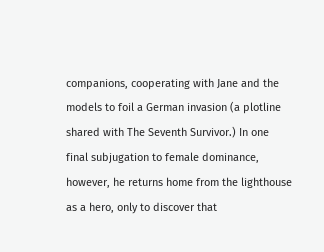companions, cooperating with Jane and the models to foil a German invasion (a plotline shared with The Seventh Survivor.) In one final subjugation to female dominance, however, he returns home from the lighthouse as a hero, only to discover that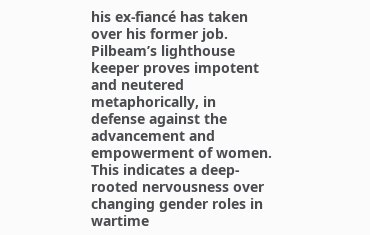his ex-fiancé has taken over his former job. Pilbeam’s lighthouse keeper proves impotent and neutered metaphorically, in defense against the advancement and empowerment of women. This indicates a deep-rooted nervousness over changing gender roles in wartime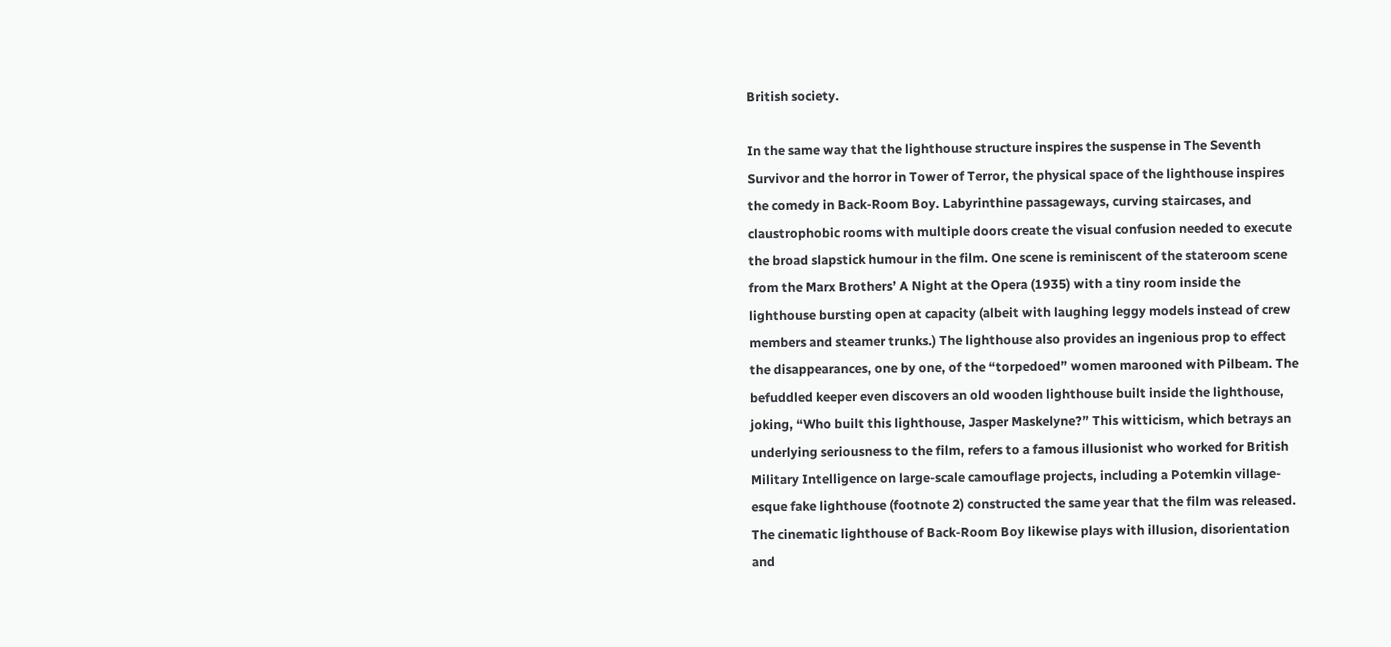British society.

In the same way that the lighthouse structure inspires the suspense in The Seventh Survivor and the horror in Tower of Terror, the physical space of the lighthouse inspires the comedy in Back-Room Boy. Labyrinthine passageways, curving staircases, and claustrophobic rooms with multiple doors create the visual confusion needed to execute the broad slapstick humour in the film. One scene is reminiscent of the stateroom scene from the Marx Brothers’ A Night at the Opera (1935) with a tiny room inside the lighthouse bursting open at capacity (albeit with laughing leggy models instead of crew members and steamer trunks.) The lighthouse also provides an ingenious prop to effect the disappearances, one by one, of the “torpedoed” women marooned with Pilbeam. The befuddled keeper even discovers an old wooden lighthouse built inside the lighthouse, joking, “Who built this lighthouse, Jasper Maskelyne?” This witticism, which betrays an underlying seriousness to the film, refers to a famous illusionist who worked for British Military Intelligence on large-scale camouflage projects, including a Potemkin village-esque fake lighthouse (footnote 2) constructed the same year that the film was released. The cinematic lighthouse of Back-Room Boy likewise plays with illusion, disorientation and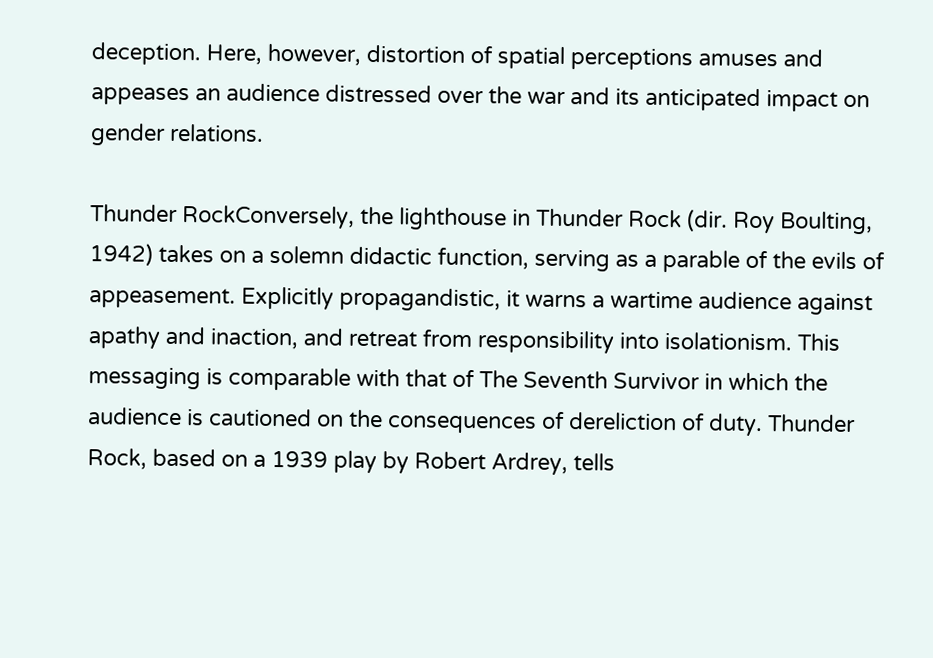deception. Here, however, distortion of spatial perceptions amuses and appeases an audience distressed over the war and its anticipated impact on gender relations.

Thunder RockConversely, the lighthouse in Thunder Rock (dir. Roy Boulting, 1942) takes on a solemn didactic function, serving as a parable of the evils of appeasement. Explicitly propagandistic, it warns a wartime audience against apathy and inaction, and retreat from responsibility into isolationism. This messaging is comparable with that of The Seventh Survivor in which the audience is cautioned on the consequences of dereliction of duty. Thunder Rock, based on a 1939 play by Robert Ardrey, tells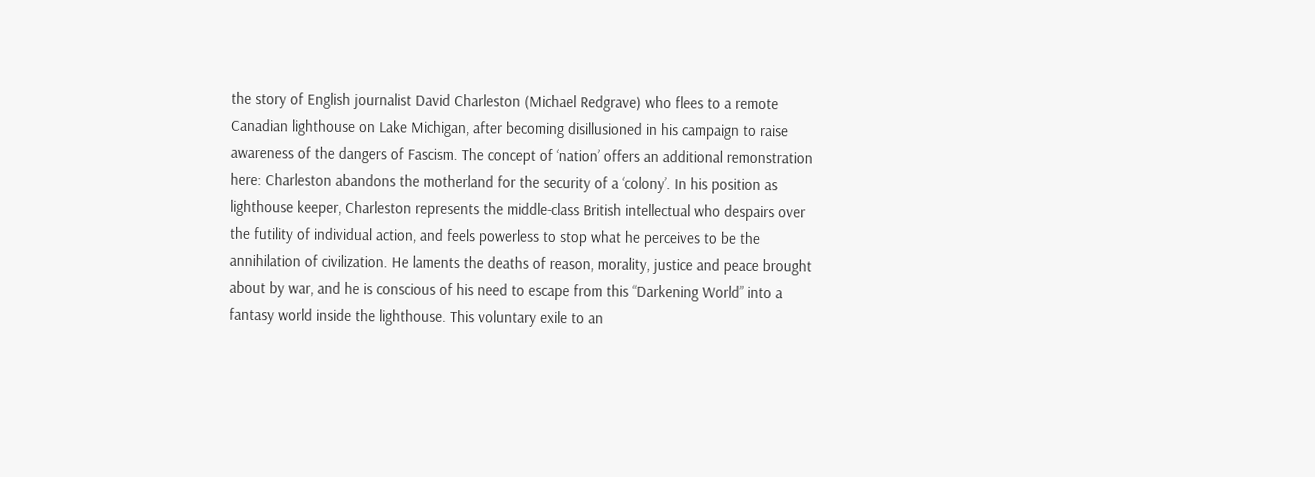the story of English journalist David Charleston (Michael Redgrave) who flees to a remote Canadian lighthouse on Lake Michigan, after becoming disillusioned in his campaign to raise awareness of the dangers of Fascism. The concept of ‘nation’ offers an additional remonstration here: Charleston abandons the motherland for the security of a ‘colony’. In his position as lighthouse keeper, Charleston represents the middle-class British intellectual who despairs over the futility of individual action, and feels powerless to stop what he perceives to be the annihilation of civilization. He laments the deaths of reason, morality, justice and peace brought about by war, and he is conscious of his need to escape from this “Darkening World” into a fantasy world inside the lighthouse. This voluntary exile to an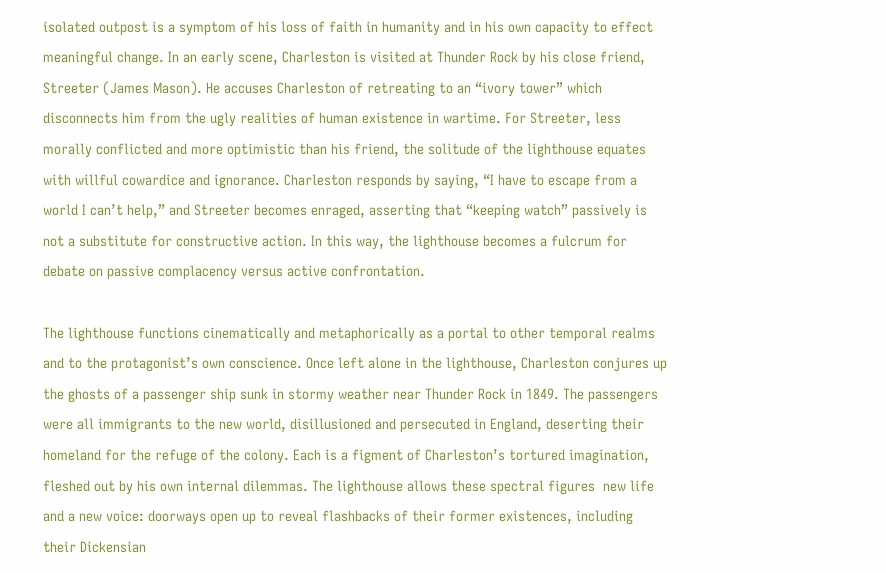isolated outpost is a symptom of his loss of faith in humanity and in his own capacity to effect meaningful change. In an early scene, Charleston is visited at Thunder Rock by his close friend, Streeter (James Mason). He accuses Charleston of retreating to an “ivory tower” which disconnects him from the ugly realities of human existence in wartime. For Streeter, less morally conflicted and more optimistic than his friend, the solitude of the lighthouse equates with willful cowardice and ignorance. Charleston responds by saying, “I have to escape from a world I can’t help,” and Streeter becomes enraged, asserting that “keeping watch” passively is not a substitute for constructive action. In this way, the lighthouse becomes a fulcrum for debate on passive complacency versus active confrontation.

The lighthouse functions cinematically and metaphorically as a portal to other temporal realms and to the protagonist’s own conscience. Once left alone in the lighthouse, Charleston conjures up the ghosts of a passenger ship sunk in stormy weather near Thunder Rock in 1849. The passengers were all immigrants to the new world, disillusioned and persecuted in England, deserting their homeland for the refuge of the colony. Each is a figment of Charleston’s tortured imagination, fleshed out by his own internal dilemmas. The lighthouse allows these spectral figures  new life and a new voice: doorways open up to reveal flashbacks of their former existences, including their Dickensian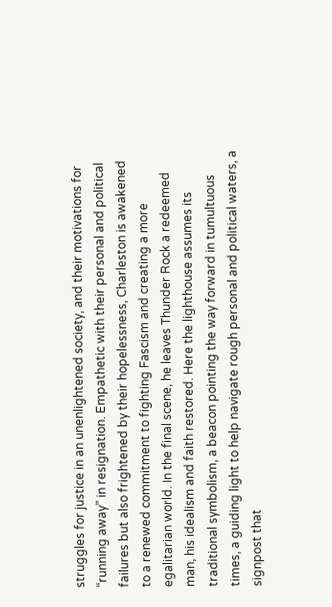struggles for justice in an unenlightened society, and their motivations for “running away” in resignation. Empathetic with their personal and political failures but also frightened by their hopelessness, Charleston is awakened to a renewed commitment to fighting Fascism and creating a more egalitarian world. In the final scene, he leaves Thunder Rock a redeemed man, his idealism and faith restored. Here the lighthouse assumes its traditional symbolism, a beacon pointing the way forward in tumultuous times, a guiding light to help navigate rough personal and political waters, a signpost that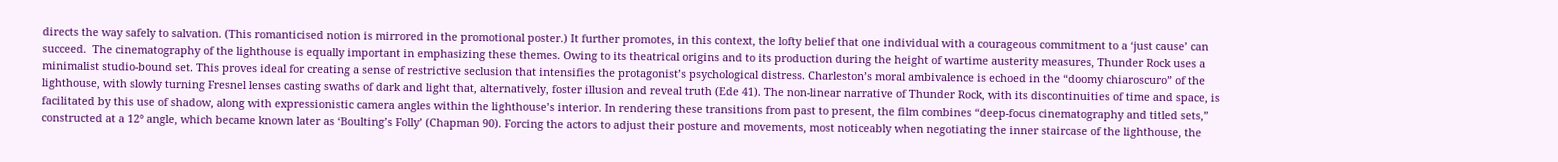directs the way safely to salvation. (This romanticised notion is mirrored in the promotional poster.) It further promotes, in this context, the lofty belief that one individual with a courageous commitment to a ‘just cause’ can succeed.  The cinematography of the lighthouse is equally important in emphasizing these themes. Owing to its theatrical origins and to its production during the height of wartime austerity measures, Thunder Rock uses a minimalist studio-bound set. This proves ideal for creating a sense of restrictive seclusion that intensifies the protagonist’s psychological distress. Charleston’s moral ambivalence is echoed in the “doomy chiaroscuro” of the lighthouse, with slowly turning Fresnel lenses casting swaths of dark and light that, alternatively, foster illusion and reveal truth (Ede 41). The non-linear narrative of Thunder Rock, with its discontinuities of time and space, is facilitated by this use of shadow, along with expressionistic camera angles within the lighthouse’s interior. In rendering these transitions from past to present, the film combines “deep-focus cinematography and titled sets,” constructed at a 12° angle, which became known later as ‘Boulting’s Folly’ (Chapman 90). Forcing the actors to adjust their posture and movements, most noticeably when negotiating the inner staircase of the lighthouse, the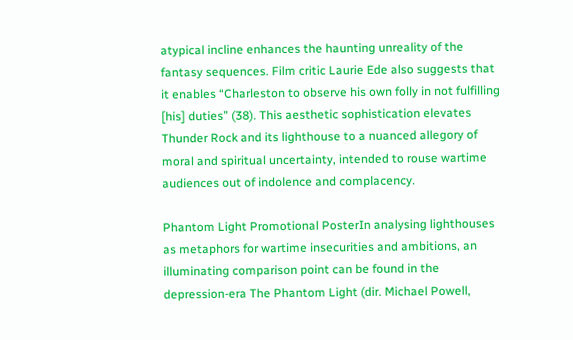atypical incline enhances the haunting unreality of the fantasy sequences. Film critic Laurie Ede also suggests that it enables “Charleston to observe his own folly in not fulfilling [his] duties” (38). This aesthetic sophistication elevates Thunder Rock and its lighthouse to a nuanced allegory of moral and spiritual uncertainty, intended to rouse wartime audiences out of indolence and complacency.

Phantom Light Promotional PosterIn analysing lighthouses as metaphors for wartime insecurities and ambitions, an illuminating comparison point can be found in the depression-era The Phantom Light (dir. Michael Powell,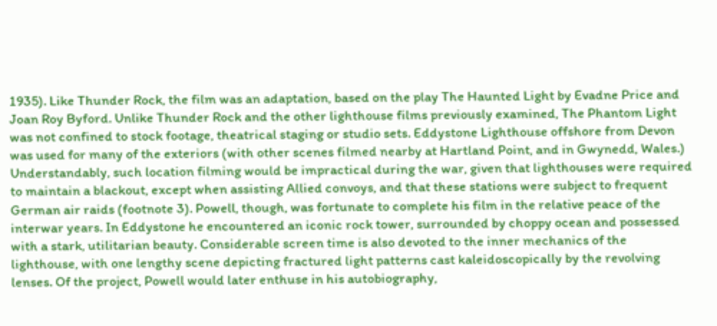1935). Like Thunder Rock, the film was an adaptation, based on the play The Haunted Light by Evadne Price and Joan Roy Byford. Unlike Thunder Rock and the other lighthouse films previously examined, The Phantom Light was not confined to stock footage, theatrical staging or studio sets. Eddystone Lighthouse offshore from Devon was used for many of the exteriors (with other scenes filmed nearby at Hartland Point, and in Gwynedd, Wales.) Understandably, such location filming would be impractical during the war, given that lighthouses were required to maintain a blackout, except when assisting Allied convoys, and that these stations were subject to frequent German air raids (footnote 3). Powell, though, was fortunate to complete his film in the relative peace of the interwar years. In Eddystone he encountered an iconic rock tower, surrounded by choppy ocean and possessed with a stark, utilitarian beauty. Considerable screen time is also devoted to the inner mechanics of the lighthouse, with one lengthy scene depicting fractured light patterns cast kaleidoscopically by the revolving lenses. Of the project, Powell would later enthuse in his autobiography,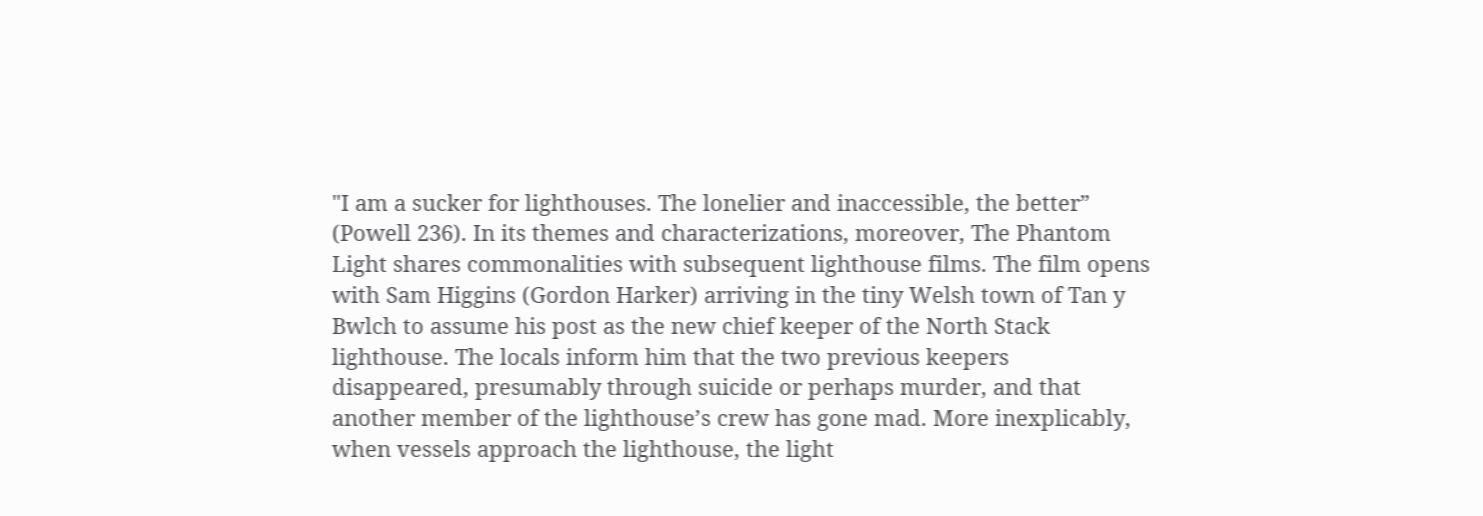"I am a sucker for lighthouses. The lonelier and inaccessible, the better” (Powell 236). In its themes and characterizations, moreover, The Phantom Light shares commonalities with subsequent lighthouse films. The film opens with Sam Higgins (Gordon Harker) arriving in the tiny Welsh town of Tan y Bwlch to assume his post as the new chief keeper of the North Stack lighthouse. The locals inform him that the two previous keepers disappeared, presumably through suicide or perhaps murder, and that another member of the lighthouse’s crew has gone mad. More inexplicably, when vessels approach the lighthouse, the light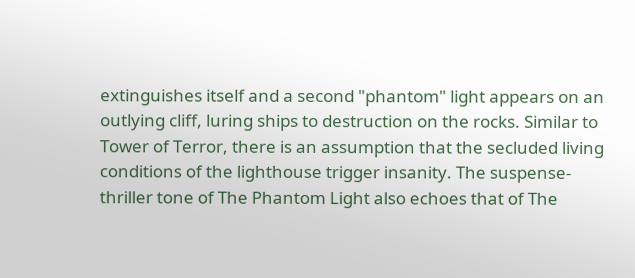extinguishes itself and a second "phantom" light appears on an outlying cliff, luring ships to destruction on the rocks. Similar to Tower of Terror, there is an assumption that the secluded living conditions of the lighthouse trigger insanity. The suspense-thriller tone of The Phantom Light also echoes that of The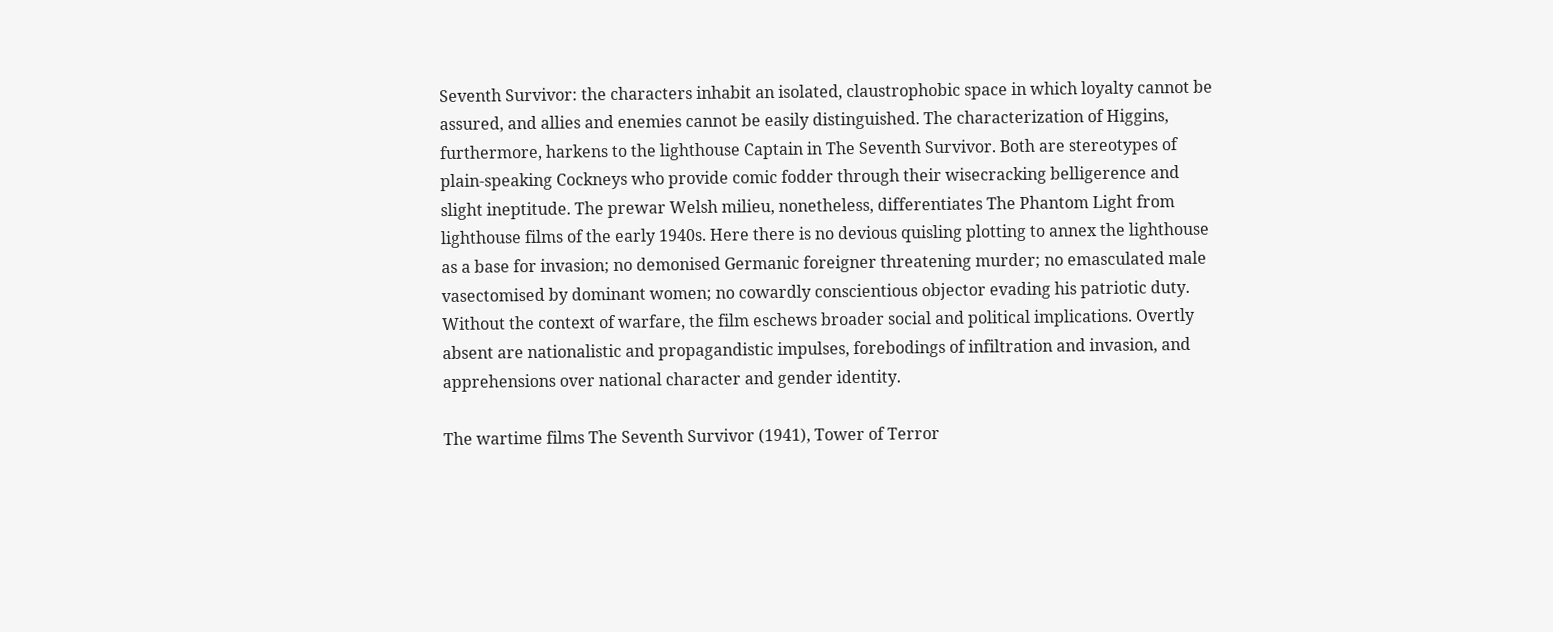Seventh Survivor: the characters inhabit an isolated, claustrophobic space in which loyalty cannot be assured, and allies and enemies cannot be easily distinguished. The characterization of Higgins, furthermore, harkens to the lighthouse Captain in The Seventh Survivor. Both are stereotypes of plain-speaking Cockneys who provide comic fodder through their wisecracking belligerence and slight ineptitude. The prewar Welsh milieu, nonetheless, differentiates The Phantom Light from lighthouse films of the early 1940s. Here there is no devious quisling plotting to annex the lighthouse as a base for invasion; no demonised Germanic foreigner threatening murder; no emasculated male vasectomised by dominant women; no cowardly conscientious objector evading his patriotic duty. Without the context of warfare, the film eschews broader social and political implications. Overtly absent are nationalistic and propagandistic impulses, forebodings of infiltration and invasion, and apprehensions over national character and gender identity.

The wartime films The Seventh Survivor (1941), Tower of Terror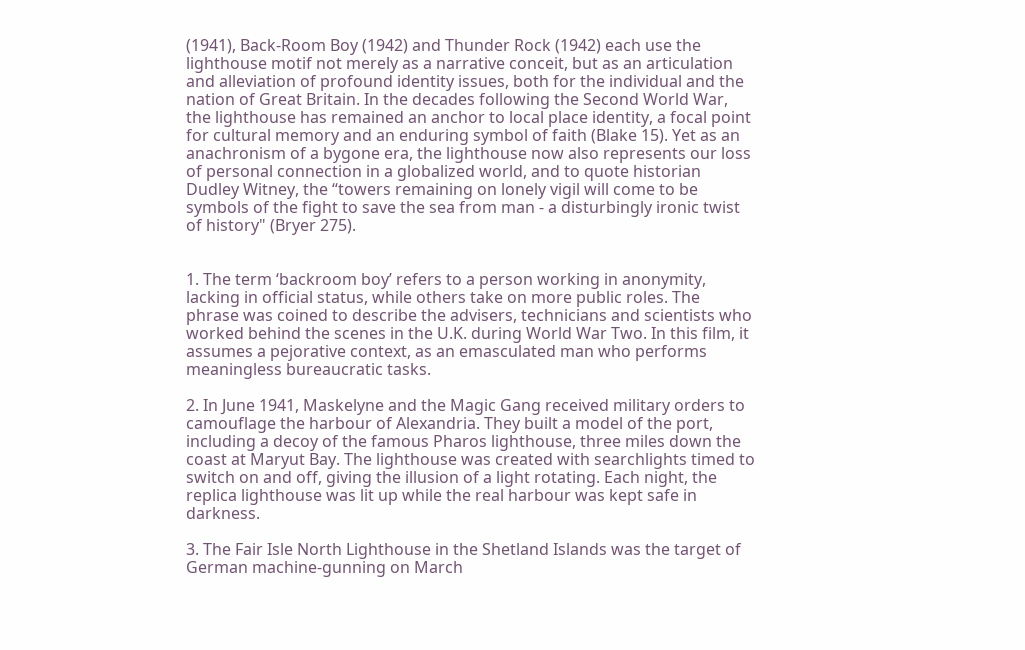(1941), Back-Room Boy (1942) and Thunder Rock (1942) each use the lighthouse motif not merely as a narrative conceit, but as an articulation and alleviation of profound identity issues, both for the individual and the nation of Great Britain. In the decades following the Second World War, the lighthouse has remained an anchor to local place identity, a focal point for cultural memory and an enduring symbol of faith (Blake 15). Yet as an anachronism of a bygone era, the lighthouse now also represents our loss of personal connection in a globalized world, and to quote historian Dudley Witney, the “towers remaining on lonely vigil will come to be symbols of the fight to save the sea from man - a disturbingly ironic twist of history" (Bryer 275).


1. The term ‘backroom boy’ refers to a person working in anonymity, lacking in official status, while others take on more public roles. The phrase was coined to describe the advisers, technicians and scientists who worked behind the scenes in the U.K. during World War Two. In this film, it assumes a pejorative context, as an emasculated man who performs meaningless bureaucratic tasks.

2. In June 1941, Maskelyne and the Magic Gang received military orders to camouflage the harbour of Alexandria. They built a model of the port, including a decoy of the famous Pharos lighthouse, three miles down the coast at Maryut Bay. The lighthouse was created with searchlights timed to switch on and off, giving the illusion of a light rotating. Each night, the replica lighthouse was lit up while the real harbour was kept safe in darkness.

3. The Fair Isle North Lighthouse in the Shetland Islands was the target of German machine-gunning on March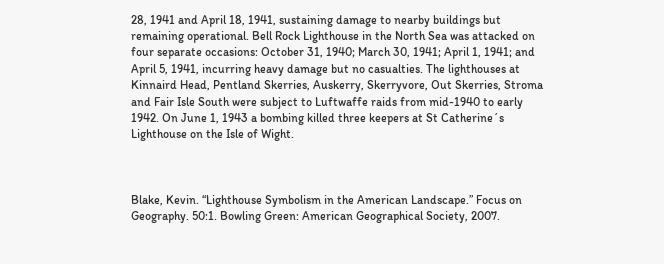28, 1941 and April 18, 1941, sustaining damage to nearby buildings but remaining operational. Bell Rock Lighthouse in the North Sea was attacked on four separate occasions: October 31, 1940; March 30, 1941; April 1, 1941; and April 5, 1941, incurring heavy damage but no casualties. The lighthouses at Kinnaird Head, Pentland Skerries, Auskerry, Skerryvore, Out Skerries, Stroma and Fair Isle South were subject to Luftwaffe raids from mid-1940 to early 1942. On June 1, 1943 a bombing killed three keepers at St Catherine´s Lighthouse on the Isle of Wight.



Blake, Kevin. “Lighthouse Symbolism in the American Landscape.” Focus on Geography. 50:1. Bowling Green: American Geographical Society, 2007.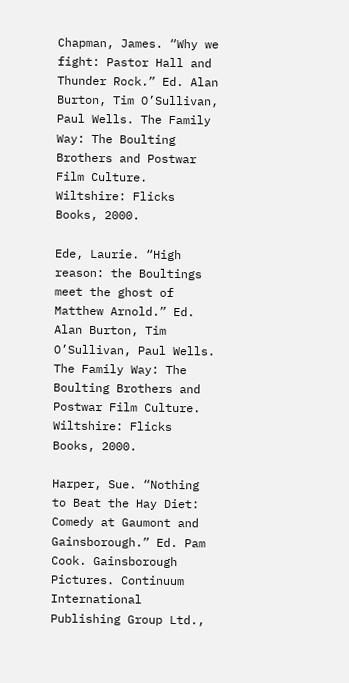Chapman, James. “Why we fight: Pastor Hall and Thunder Rock.” Ed. Alan Burton, Tim O’Sullivan, Paul Wells. The Family Way: The Boulting Brothers and Postwar Film Culture. Wiltshire: Flicks Books, 2000.

Ede, Laurie. “High reason: the Boultings meet the ghost of Matthew Arnold.” Ed. Alan Burton, Tim O’Sullivan, Paul Wells. The Family Way: The Boulting Brothers and Postwar Film Culture. Wiltshire: Flicks Books, 2000.

Harper, Sue. “Nothing to Beat the Hay Diet: Comedy at Gaumont and Gainsborough.” Ed. Pam Cook. Gainsborough Pictures. Continuum International Publishing Group Ltd.,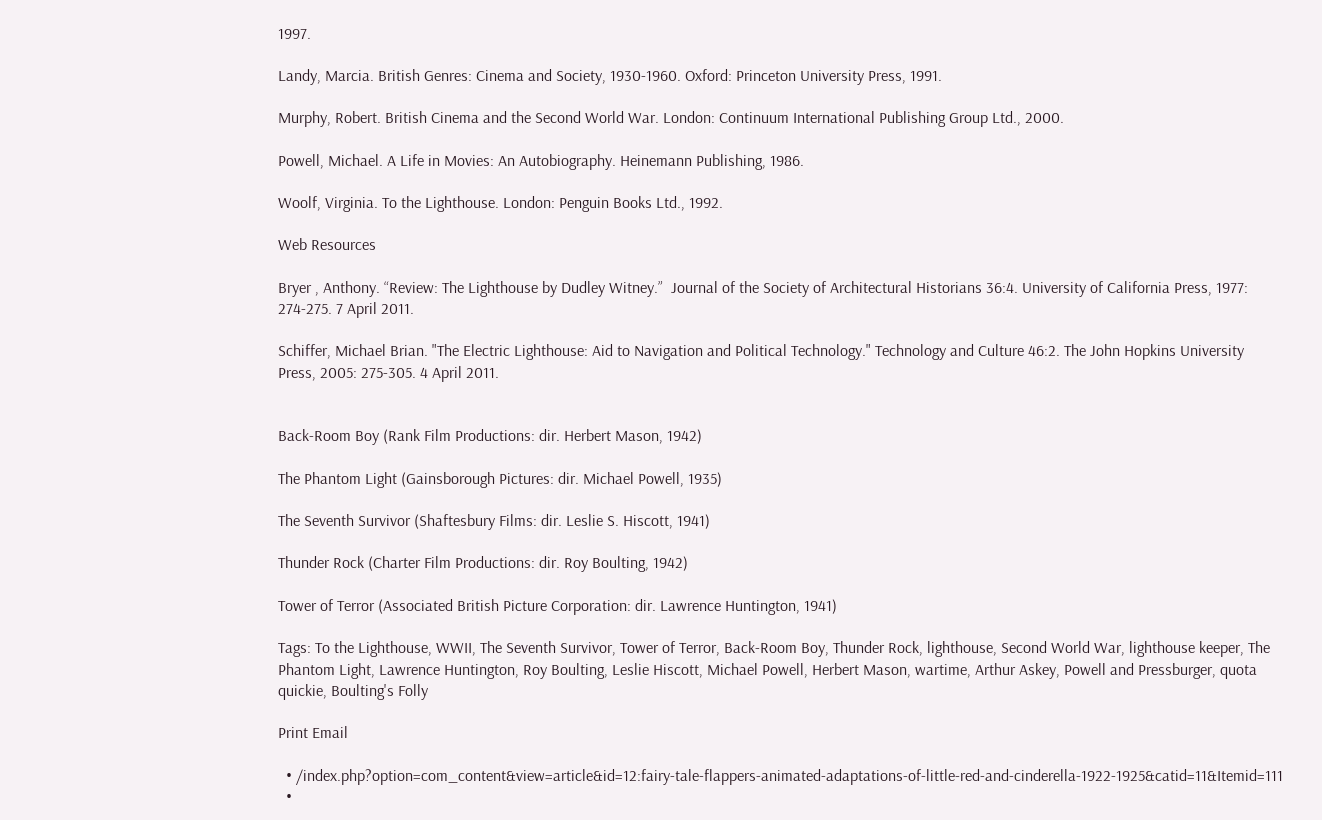1997.

Landy, Marcia. British Genres: Cinema and Society, 1930-1960. Oxford: Princeton University Press, 1991.

Murphy, Robert. British Cinema and the Second World War. London: Continuum International Publishing Group Ltd., 2000.

Powell, Michael. A Life in Movies: An Autobiography. Heinemann Publishing, 1986.

Woolf, Virginia. To the Lighthouse. London: Penguin Books Ltd., 1992.

Web Resources

Bryer , Anthony. “Review: The Lighthouse by Dudley Witney.”  Journal of the Society of Architectural Historians 36:4. University of California Press, 1977: 274-275. 7 April 2011.

Schiffer, Michael Brian. "The Electric Lighthouse: Aid to Navigation and Political Technology." Technology and Culture 46:2. The John Hopkins University Press, 2005: 275-305. 4 April 2011.


Back-Room Boy (Rank Film Productions: dir. Herbert Mason, 1942)

The Phantom Light (Gainsborough Pictures: dir. Michael Powell, 1935)

The Seventh Survivor (Shaftesbury Films: dir. Leslie S. Hiscott, 1941)

Thunder Rock (Charter Film Productions: dir. Roy Boulting, 1942)

Tower of Terror (Associated British Picture Corporation: dir. Lawrence Huntington, 1941)

Tags: To the Lighthouse, WWII, The Seventh Survivor, Tower of Terror, Back-Room Boy, Thunder Rock, lighthouse, Second World War, lighthouse keeper, The Phantom Light, Lawrence Huntington, Roy Boulting, Leslie Hiscott, Michael Powell, Herbert Mason, wartime, Arthur Askey, Powell and Pressburger, quota quickie, Boulting's Folly

Print Email

  • /index.php?option=com_content&view=article&id=12:fairy-tale-flappers-animated-adaptations-of-little-red-and-cinderella-1922-1925&catid=11&Itemid=111
  •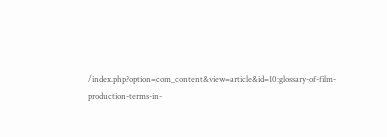/index.php?option=com_content&view=article&id=10:glossary-of-film-production-terms-in-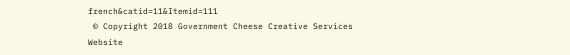french&catid=11&Itemid=111
 © Copyright 2018 Government Cheese Creative Services  Website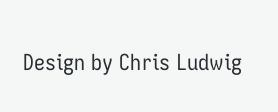Design by Chris Ludwig